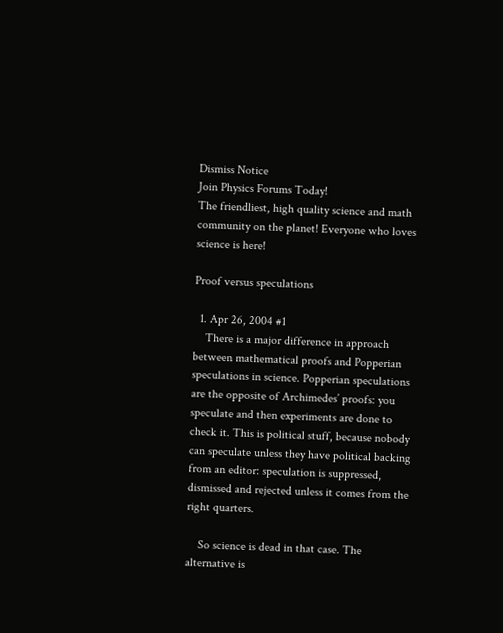Dismiss Notice
Join Physics Forums Today!
The friendliest, high quality science and math community on the planet! Everyone who loves science is here!

Proof versus speculations

  1. Apr 26, 2004 #1
    There is a major difference in approach between mathematical proofs and Popperian speculations in science. Popperian speculations are the opposite of Archimedes’ proofs: you speculate and then experiments are done to check it. This is political stuff, because nobody can speculate unless they have political backing from an editor: speculation is suppressed, dismissed and rejected unless it comes from the right quarters.

    So science is dead in that case. The alternative is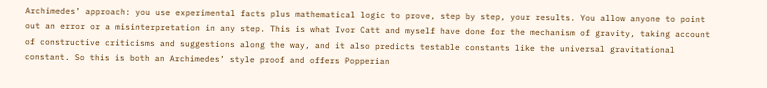Archimedes’ approach: you use experimental facts plus mathematical logic to prove, step by step, your results. You allow anyone to point out an error or a misinterpretation in any step. This is what Ivor Catt and myself have done for the mechanism of gravity, taking account of constructive criticisms and suggestions along the way, and it also predicts testable constants like the universal gravitational constant. So this is both an Archimedes’ style proof and offers Popperian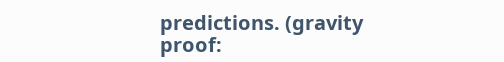predictions. (gravity proof: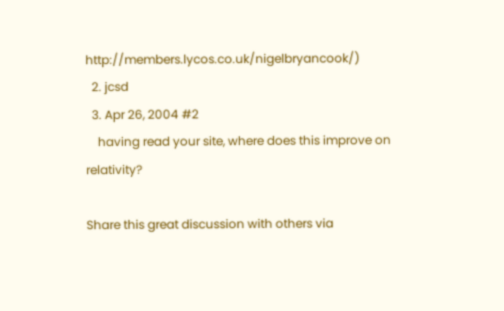http://members.lycos.co.uk/nigelbryancook/)
  2. jcsd
  3. Apr 26, 2004 #2
    having read your site, where does this improve on relativity?

Share this great discussion with others via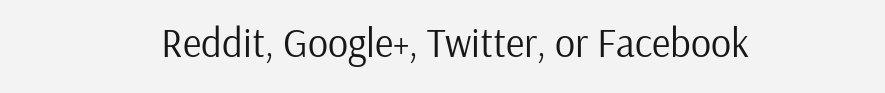Reddit, Google+, Twitter, or Facebook